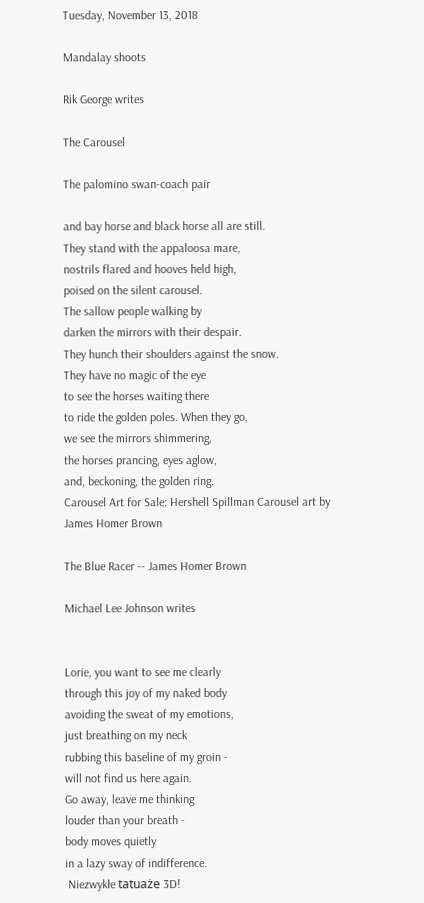Tuesday, November 13, 2018

Mandalay shoots

Rik George writes

The Carousel

The palomino swan-coach pair

and bay horse and black horse all are still.
They stand with the appaloosa mare,
nostrils flared and hooves held high,
poised on the silent carousel.
The sallow people walking by
darken the mirrors with their despair.
They hunch their shoulders against the snow.
They have no magic of the eye
to see the horses waiting there
to ride the golden poles. When they go,
we see the mirrors shimmering,
the horses prancing, eyes aglow,
and, beckoning, the golden ring.
Carousel Art for Sale: Hershell Spillman Carousel art by James Homer Brown

The Blue Racer -- James Homer Brown

Michael Lee Johnson writes


Lorie, you want to see me clearly
through this joy of my naked body
avoiding the sweat of my emotions,
just breathing on my neck
rubbing this baseline of my groin -
will not find us here again.
Go away, leave me thinking
louder than your breath -
body moves quietly
in a lazy sway of indifference.
 Niezwykłe tatuaże 3D!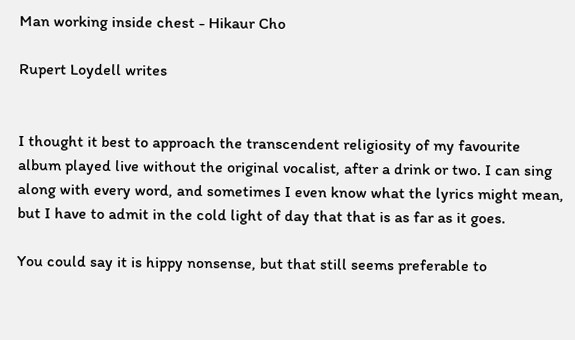Man working inside chest - Hikaur Cho

Rupert Loydell writes


I thought it best to approach the transcendent religiosity of my favourite album played live without the original vocalist, after a drink or two. I can sing along with every word, and sometimes I even know what the lyrics might mean, but I have to admit in the cold light of day that that is as far as it goes.

You could say it is hippy nonsense, but that still seems preferable to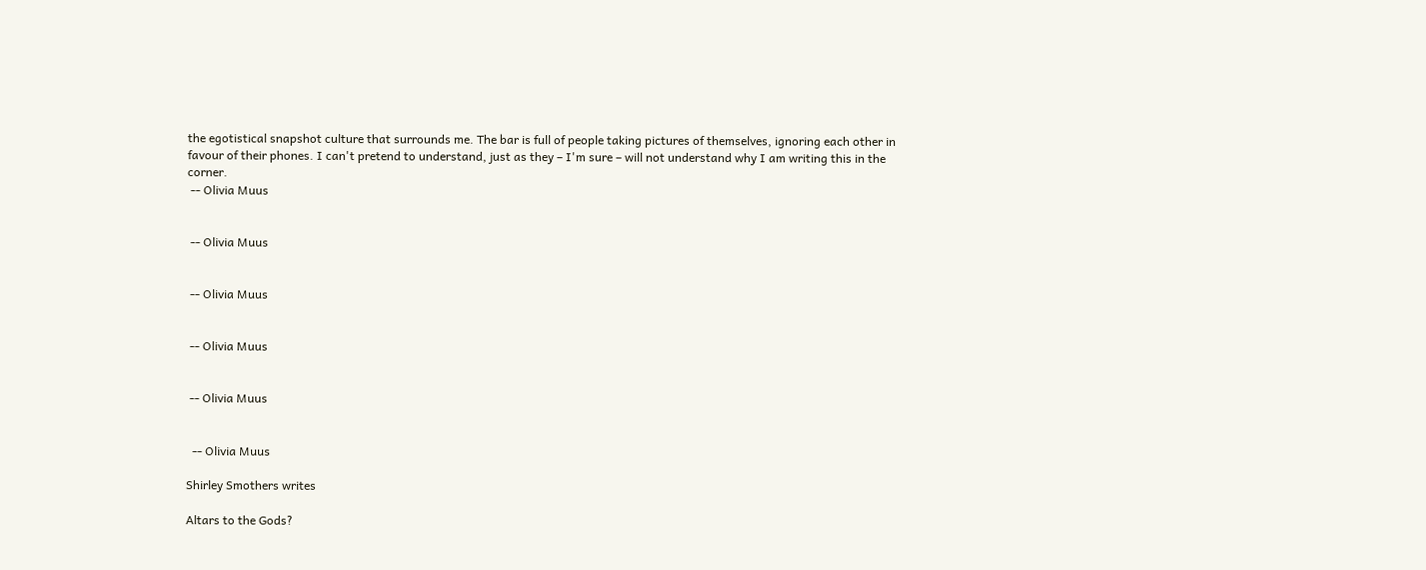the egotistical snapshot culture that surrounds me. The bar is full of people taking pictures of themselves, ignoring each other in favour of their phones. I can't pretend to understand, just as they – I'm sure – will not understand why I am writing this in the corner.
 -- Olivia Muus


 -- Olivia Muus


 -- Olivia Muus


 -- Olivia Muus


 -- Olivia Muus


  -- Olivia Muus

Shirley Smothers writes

Altars to the Gods?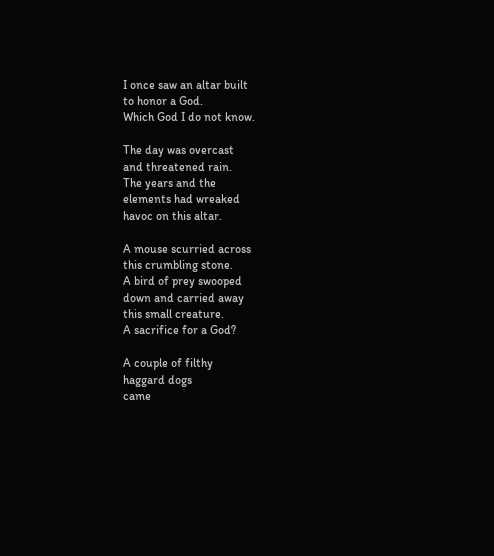I once saw an altar built
to honor a God.
Which God I do not know.

The day was overcast
and threatened rain.
The years and the
elements had wreaked
havoc on this altar.

A mouse scurried across
this crumbling stone.
A bird of prey swooped
down and carried away
this small creature.
A sacrifice for a God?

A couple of filthy
haggard dogs
came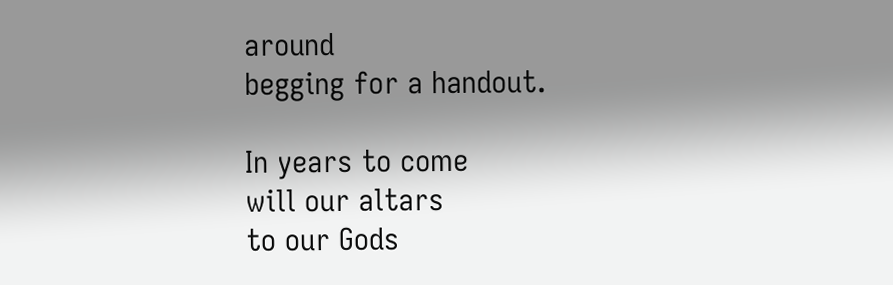around
begging for a handout.

In years to come
will our altars
to our Gods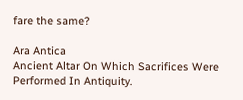fare the same?

Ara Antica
Ancient Altar On Which Sacrifices Were Performed In Antiquity.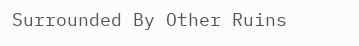Surrounded By Other Ruins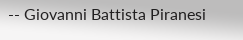-- Giovanni Battista Piranesi